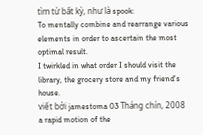tìm từ bất kỳ, như là spook:
To mentally combine and rearrange various elements in order to ascertain the most optimal result.
I twirkled in what order I should visit the library, the grocery store and my friend's house.
viết bởi jamestoma 03 Tháng chín, 2008
a rapid motion of the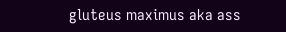gluteus maximus aka ass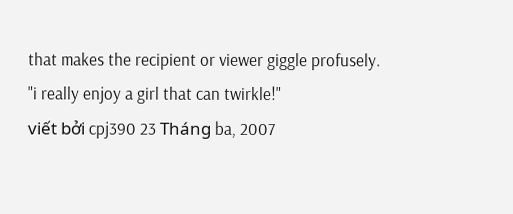that makes the recipient or viewer giggle profusely.
"i really enjoy a girl that can twirkle!"
viết bởi cpj390 23 Tháng ba, 2007